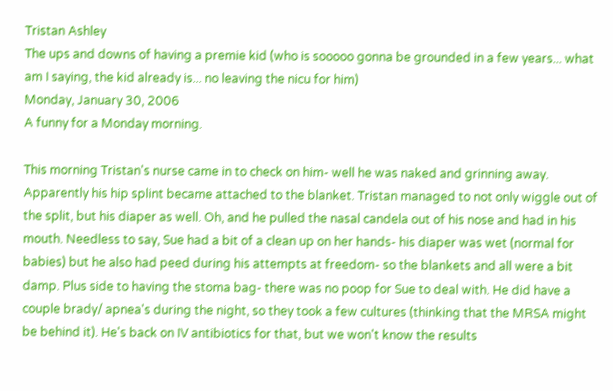Tristan Ashley
The ups and downs of having a premie kid (who is sooooo gonna be grounded in a few years... what am I saying, the kid already is... no leaving the nicu for him)
Monday, January 30, 2006
A funny for a Monday morning.

This morning Tristan's nurse came in to check on him- well he was naked and grinning away. Apparently his hip splint became attached to the blanket. Tristan managed to not only wiggle out of the split, but his diaper as well. Oh, and he pulled the nasal candela out of his nose and had in his mouth. Needless to say, Sue had a bit of a clean up on her hands- his diaper was wet (normal for babies) but he also had peed during his attempts at freedom- so the blankets and all were a bit damp. Plus side to having the stoma bag- there was no poop for Sue to deal with. He did have a couple brady/ apnea's during the night, so they took a few cultures (thinking that the MRSA might be behind it). He's back on IV antibiotics for that, but we won't know the results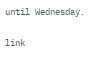until Wednesday.

link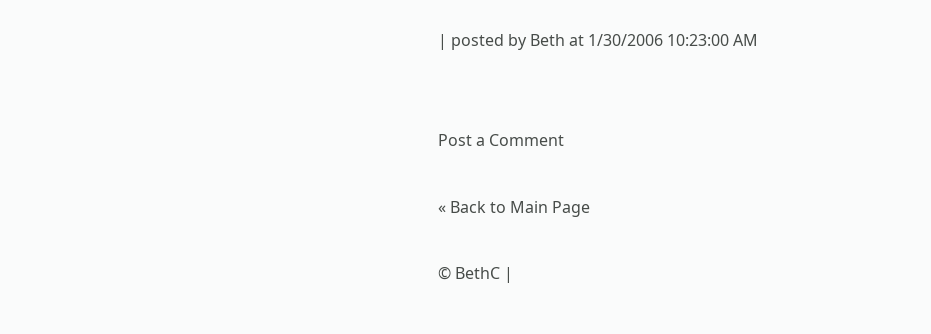| posted by Beth at 1/30/2006 10:23:00 AM


Post a Comment

« Back to Main Page

© BethC |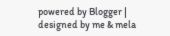powered by Blogger | designed by me & mela